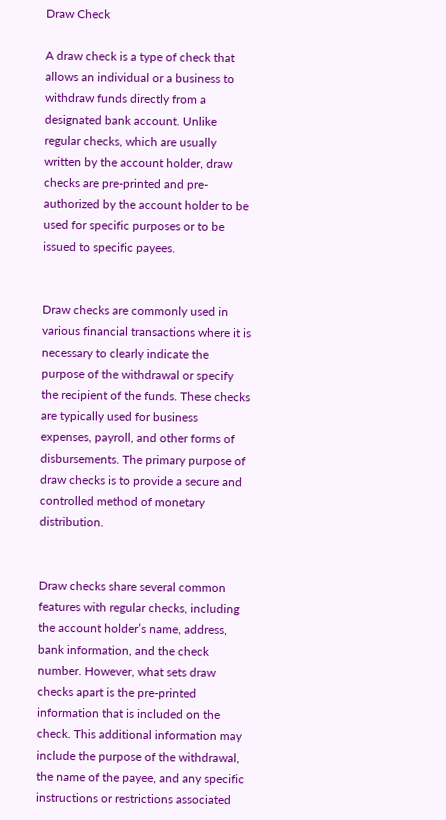Draw Check

A draw check is a type of check that allows an individual or a business to withdraw funds directly from a designated bank account. Unlike regular checks, which are usually written by the account holder, draw checks are pre-printed and pre-authorized by the account holder to be used for specific purposes or to be issued to specific payees.


Draw checks are commonly used in various financial transactions where it is necessary to clearly indicate the purpose of the withdrawal or specify the recipient of the funds. These checks are typically used for business expenses, payroll, and other forms of disbursements. The primary purpose of draw checks is to provide a secure and controlled method of monetary distribution.


Draw checks share several common features with regular checks, including the account holder’s name, address, bank information, and the check number. However, what sets draw checks apart is the pre-printed information that is included on the check. This additional information may include the purpose of the withdrawal, the name of the payee, and any specific instructions or restrictions associated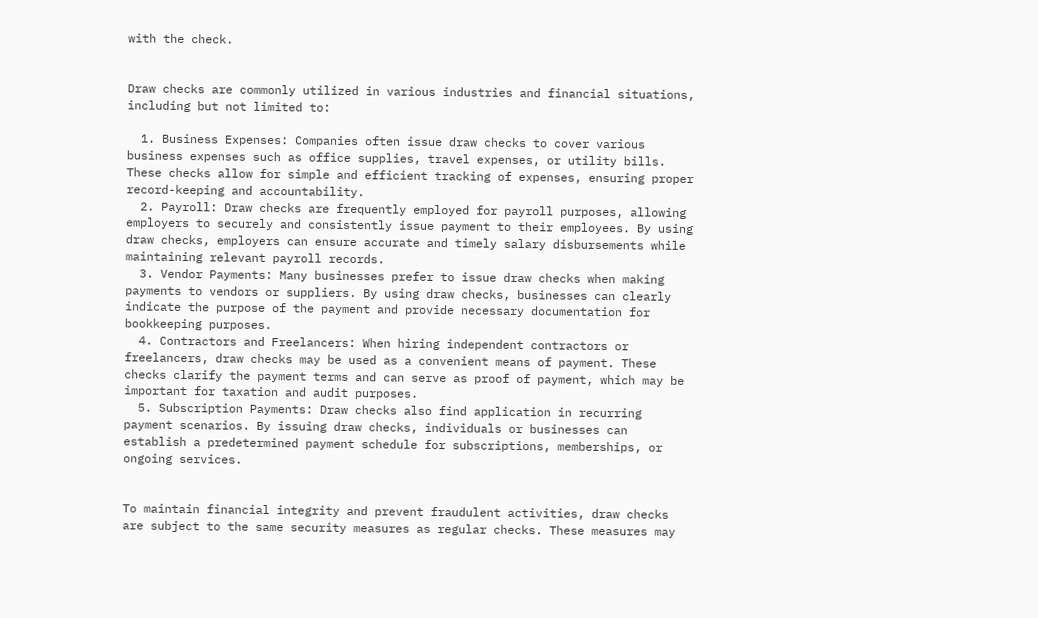with the check.


Draw checks are commonly utilized in various industries and financial situations, including but not limited to:

  1. Business Expenses: Companies often issue draw checks to cover various business expenses such as office supplies, travel expenses, or utility bills. These checks allow for simple and efficient tracking of expenses, ensuring proper record-keeping and accountability.
  2. Payroll: Draw checks are frequently employed for payroll purposes, allowing employers to securely and consistently issue payment to their employees. By using draw checks, employers can ensure accurate and timely salary disbursements while maintaining relevant payroll records.
  3. Vendor Payments: Many businesses prefer to issue draw checks when making payments to vendors or suppliers. By using draw checks, businesses can clearly indicate the purpose of the payment and provide necessary documentation for bookkeeping purposes.
  4. Contractors and Freelancers: When hiring independent contractors or freelancers, draw checks may be used as a convenient means of payment. These checks clarify the payment terms and can serve as proof of payment, which may be important for taxation and audit purposes.
  5. Subscription Payments: Draw checks also find application in recurring payment scenarios. By issuing draw checks, individuals or businesses can establish a predetermined payment schedule for subscriptions, memberships, or ongoing services.


To maintain financial integrity and prevent fraudulent activities, draw checks are subject to the same security measures as regular checks. These measures may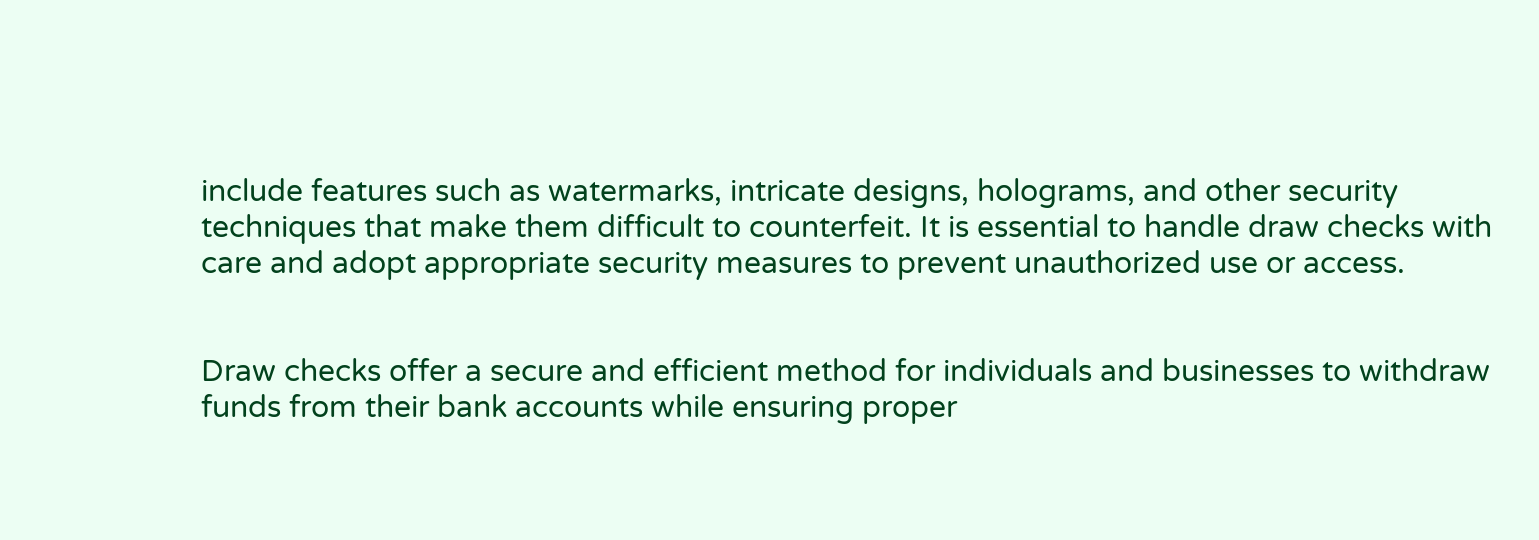include features such as watermarks, intricate designs, holograms, and other security techniques that make them difficult to counterfeit. It is essential to handle draw checks with care and adopt appropriate security measures to prevent unauthorized use or access.


Draw checks offer a secure and efficient method for individuals and businesses to withdraw funds from their bank accounts while ensuring proper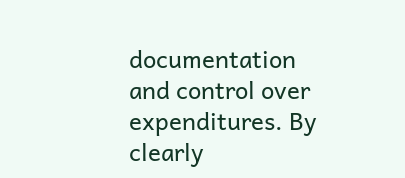documentation and control over expenditures. By clearly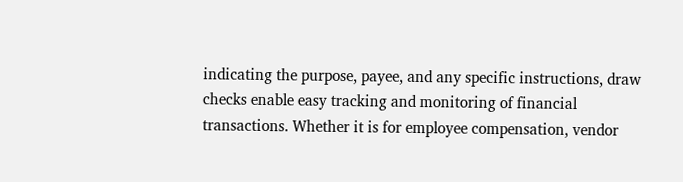indicating the purpose, payee, and any specific instructions, draw checks enable easy tracking and monitoring of financial transactions. Whether it is for employee compensation, vendor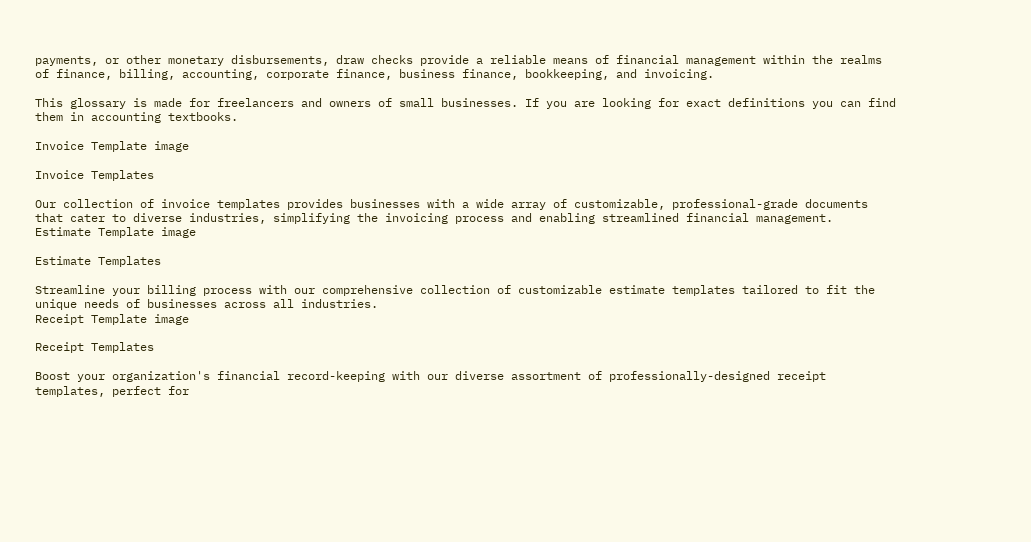payments, or other monetary disbursements, draw checks provide a reliable means of financial management within the realms of finance, billing, accounting, corporate finance, business finance, bookkeeping, and invoicing.

This glossary is made for freelancers and owners of small businesses. If you are looking for exact definitions you can find them in accounting textbooks.

Invoice Template image

Invoice Templates

Our collection of invoice templates provides businesses with a wide array of customizable, professional-grade documents that cater to diverse industries, simplifying the invoicing process and enabling streamlined financial management.
Estimate Template image

Estimate Templates

Streamline your billing process with our comprehensive collection of customizable estimate templates tailored to fit the unique needs of businesses across all industries.
Receipt Template image

Receipt Templates

Boost your organization's financial record-keeping with our diverse assortment of professionally-designed receipt templates, perfect for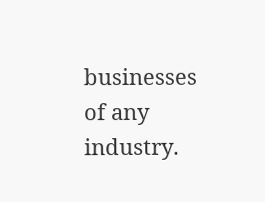businesses of any industry.